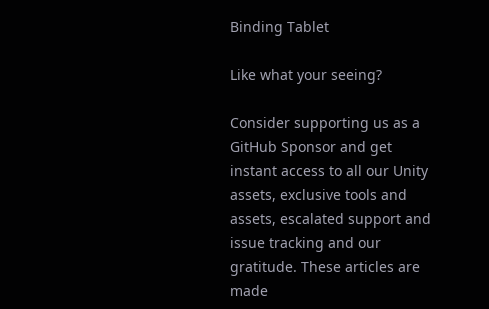Binding Tablet

Like what your seeing?

Consider supporting us as a GitHub Sponsor and get instant access to all our Unity assets, exclusive tools and assets, escalated support and issue tracking and our gratitude. These articles are made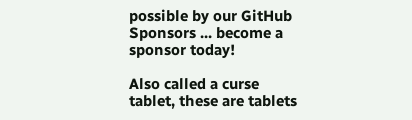possible by our GitHub Sponsors ... become a sponsor today!

Also called a curse tablet, these are tablets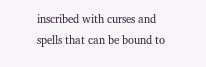inscribed with curses and spells that can be bound to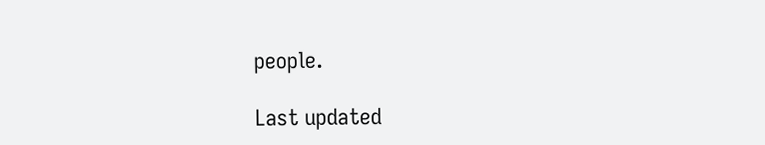people.

Last updated